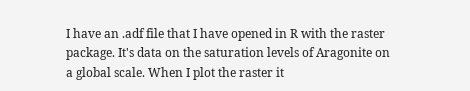I have an .adf file that I have opened in R with the raster package. It's data on the saturation levels of Aragonite on a global scale. When I plot the raster it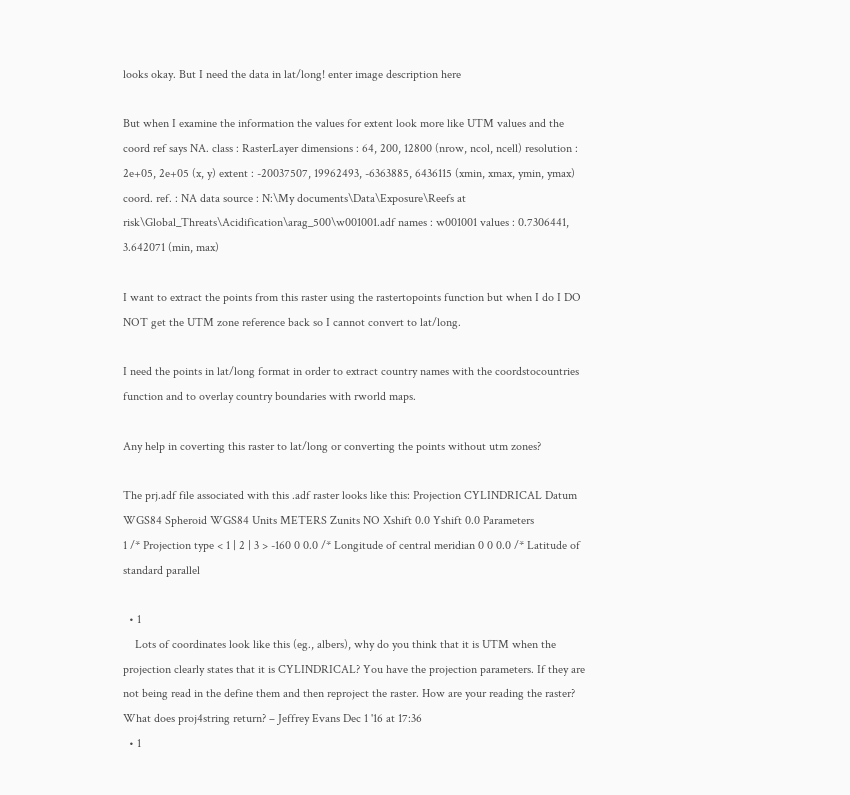looks okay. But I need the data in lat/long! enter image description here

But when I examine the information the values for extent look more like UTM values and the coord ref says NA. class : RasterLayer dimensions : 64, 200, 12800 (nrow, ncol, ncell) resolution : 2e+05, 2e+05 (x, y) extent : -20037507, 19962493, -6363885, 6436115 (xmin, xmax, ymin, ymax) coord. ref. : NA data source : N:\My documents\Data\Exposure\Reefs at risk\Global_Threats\Acidification\arag_500\w001001.adf names : w001001 values : 0.7306441, 3.642071 (min, max)

I want to extract the points from this raster using the rastertopoints function but when I do I DO NOT get the UTM zone reference back so I cannot convert to lat/long.

I need the points in lat/long format in order to extract country names with the coordstocountries function and to overlay country boundaries with rworld maps.

Any help in coverting this raster to lat/long or converting the points without utm zones?

The prj.adf file associated with this .adf raster looks like this: Projection CYLINDRICAL Datum WGS84 Spheroid WGS84 Units METERS Zunits NO Xshift 0.0 Yshift 0.0 Parameters
1 /* Projection type < 1 | 2 | 3 > -160 0 0.0 /* Longitude of central meridian 0 0 0.0 /* Latitude of standard parallel

  • 1
    Lots of coordinates look like this (eg., albers), why do you think that it is UTM when the projection clearly states that it is CYLINDRICAL? You have the projection parameters. If they are not being read in the define them and then reproject the raster. How are your reading the raster? What does proj4string return? – Jeffrey Evans Dec 1 '16 at 17:36
  • 1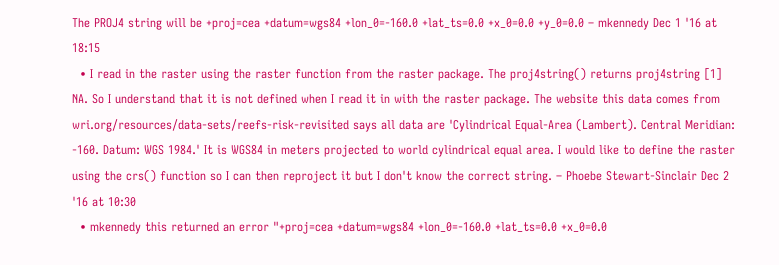The PROJ4 string will be +proj=cea +datum=wgs84 +lon_0=-160.0 +lat_ts=0.0 +x_0=0.0 +y_0=0.0 – mkennedy Dec 1 '16 at 18:15
  • I read in the raster using the raster function from the raster package. The proj4string() returns proj4string [1] NA. So I understand that it is not defined when I read it in with the raster package. The website this data comes from wri.org/resources/data-sets/reefs-risk-revisited says all data are 'Cylindrical Equal-Area (Lambert). Central Meridian: -160. Datum: WGS 1984.' It is WGS84 in meters projected to world cylindrical equal area. I would like to define the raster using the crs() function so I can then reproject it but I don't know the correct string. – Phoebe Stewart-Sinclair Dec 2 '16 at 10:30
  • mkennedy this returned an error "+proj=cea +datum=wgs84 +lon_0=-160.0 +lat_ts=0.0 +x_0=0.0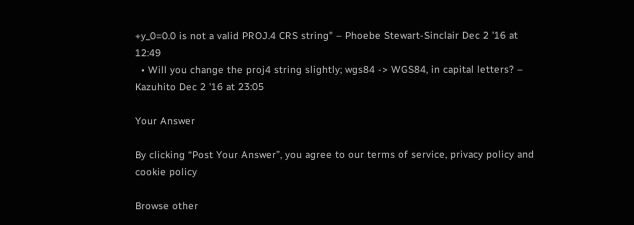+y_0=0.0 is not a valid PROJ.4 CRS string" – Phoebe Stewart-Sinclair Dec 2 '16 at 12:49
  • Will you change the proj4 string slightly; wgs84 -> WGS84, in capital letters? – Kazuhito Dec 2 '16 at 23:05

Your Answer

By clicking “Post Your Answer”, you agree to our terms of service, privacy policy and cookie policy

Browse other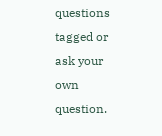questions tagged or ask your own question.